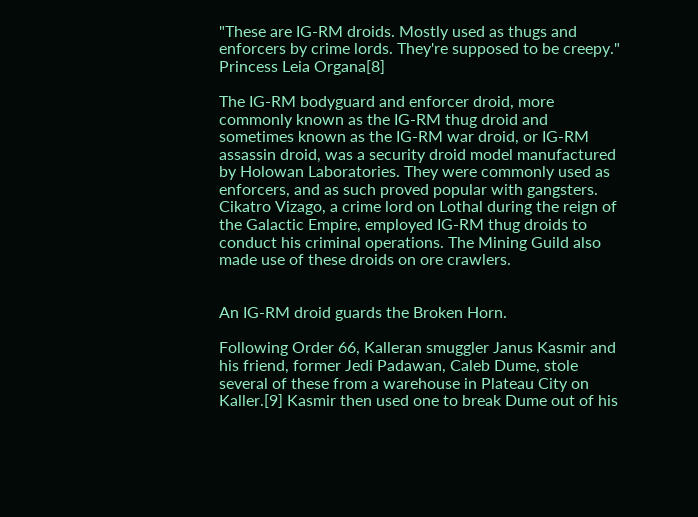"These are IG-RM droids. Mostly used as thugs and enforcers by crime lords. They're supposed to be creepy."
Princess Leia Organa[8]

The IG-RM bodyguard and enforcer droid, more commonly known as the IG-RM thug droid and sometimes known as the IG-RM war droid, or IG-RM assassin droid, was a security droid model manufactured by Holowan Laboratories. They were commonly used as enforcers, and as such proved popular with gangsters. Cikatro Vizago, a crime lord on Lothal during the reign of the Galactic Empire, employed IG-RM thug droids to conduct his criminal operations. The Mining Guild also made use of these droids on ore crawlers.


An IG-RM droid guards the Broken Horn.

Following Order 66, Kalleran smuggler Janus Kasmir and his friend, former Jedi Padawan, Caleb Dume, stole several of these from a warehouse in Plateau City on Kaller.[9] Kasmir then used one to break Dume out of his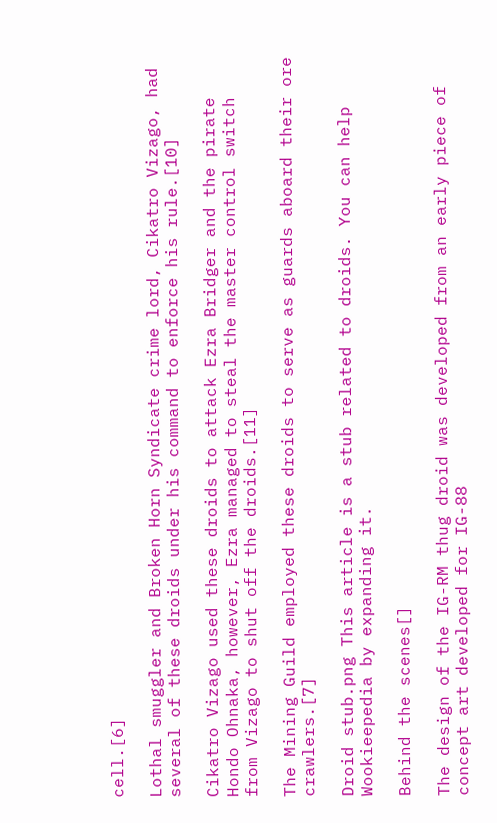cell.[6]

Lothal smuggler and Broken Horn Syndicate crime lord, Cikatro Vizago, had several of these droids under his command to enforce his rule.[10]

Cikatro Vizago used these droids to attack Ezra Bridger and the pirate Hondo Ohnaka, however, Ezra managed to steal the master control switch from Vizago to shut off the droids.[11]

The Mining Guild employed these droids to serve as guards aboard their ore crawlers.[7]

Droid stub.png This article is a stub related to droids. You can help Wookieepedia by expanding it.

Behind the scenes[]

The design of the IG-RM thug droid was developed from an early piece of concept art developed for IG-88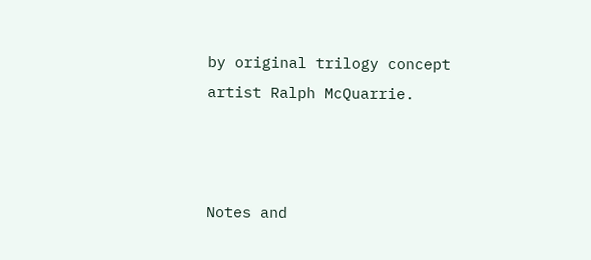by original trilogy concept artist Ralph McQuarrie.



Notes and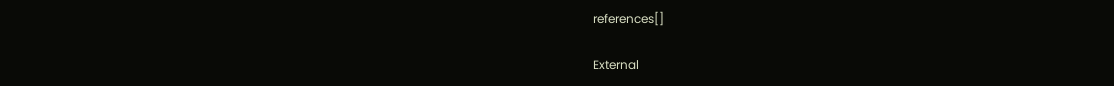references[]

External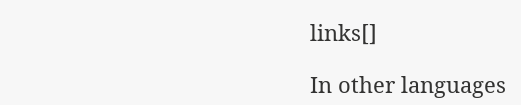links[]

In other languages